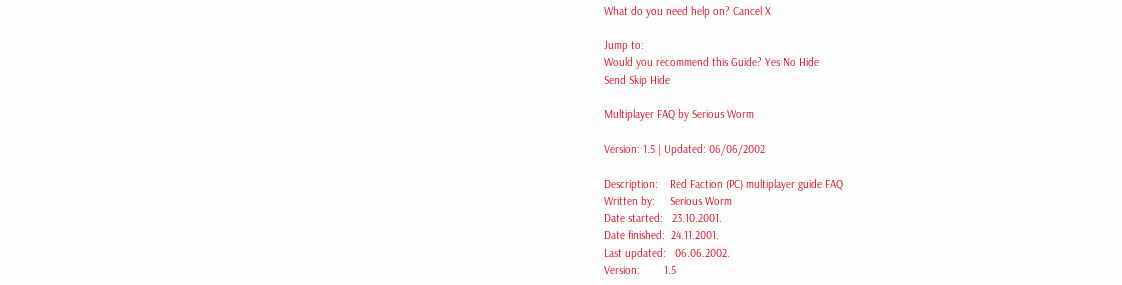What do you need help on? Cancel X

Jump to:
Would you recommend this Guide? Yes No Hide
Send Skip Hide

Multiplayer FAQ by Serious Worm

Version: 1.5 | Updated: 06/06/2002

Description:    Red Faction (PC) multiplayer guide FAQ
Written by:     Serious Worm
Date started:   23.10.2001.
Date finished:  24.11.2001.
Last updated:   06.06.2002.
Version:        1.5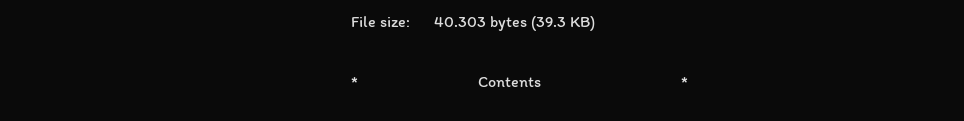File size:      40.303 bytes (39.3 KB)

*                              Contents                                   *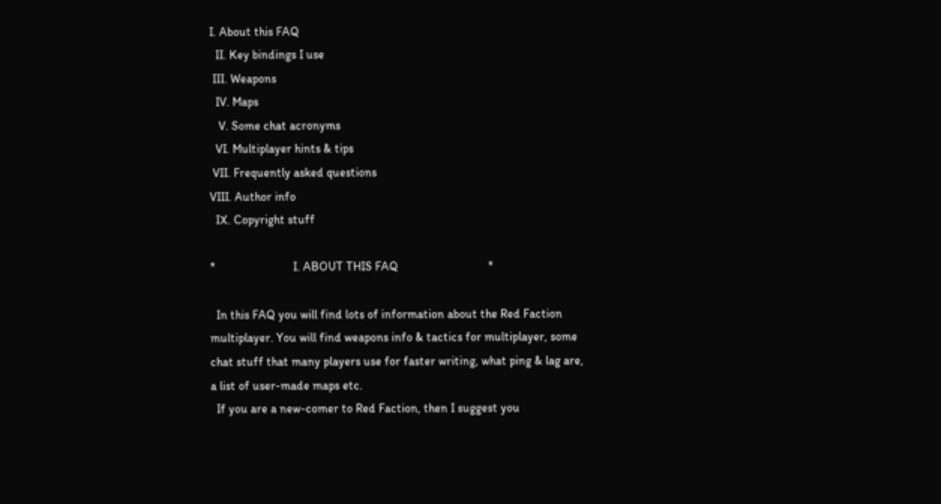I. About this FAQ
  II. Key bindings I use
 III. Weapons
  IV. Maps
   V. Some chat acronyms
  VI. Multiplayer hints & tips
 VII. Frequently asked questions
VIII. Author info
  IX. Copyright stuff

*                          I. ABOUT THIS FAQ                              *

  In this FAQ you will find lots of information about the Red Faction
multiplayer. You will find weapons info & tactics for multiplayer, some
chat stuff that many players use for faster writing, what ping & lag are,
a list of user-made maps etc.
  If you are a new-comer to Red Faction, then I suggest you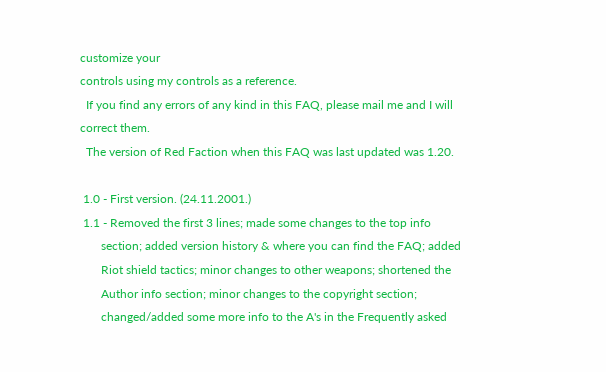customize your
controls using my controls as a reference.
  If you find any errors of any kind in this FAQ, please mail me and I will
correct them.
  The version of Red Faction when this FAQ was last updated was 1.20.

 1.0 - First version. (24.11.2001.)
 1.1 - Removed the first 3 lines; made some changes to the top info
       section; added version history & where you can find the FAQ; added
       Riot shield tactics; minor changes to other weapons; shortened the
       Author info section; minor changes to the copyright section;
       changed/added some more info to the A's in the Frequently asked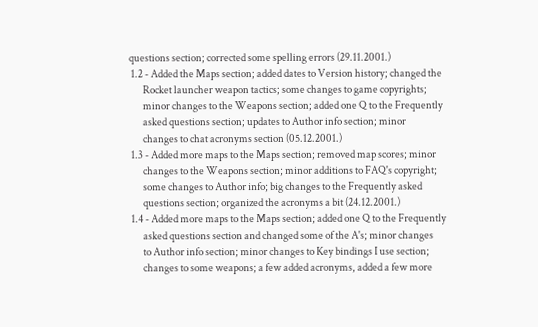questions section; corrected some spelling errors (29.11.2001.)
 1.2 - Added the Maps section; added dates to Version history; changed the
       Rocket launcher weapon tactics; some changes to game copyrights;
       minor changes to the Weapons section; added one Q to the Frequently
       asked questions section; updates to Author info section; minor
       changes to chat acronyms section (05.12.2001.)
 1.3 - Added more maps to the Maps section; removed map scores; minor
       changes to the Weapons section; minor additions to FAQ's copyright;
       some changes to Author info; big changes to the Frequently asked
       questions section; organized the acronyms a bit (24.12.2001.)
 1.4 - Added more maps to the Maps section; added one Q to the Frequently
       asked questions section and changed some of the A's; minor changes
       to Author info section; minor changes to Key bindings I use section;
       changes to some weapons; a few added acronyms, added a few more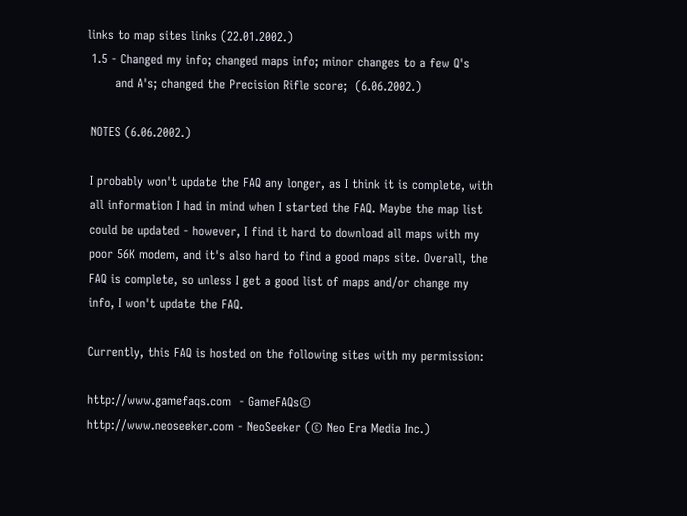links to map sites links (22.01.2002.)
 1.5 - Changed my info; changed maps info; minor changes to a few Q's
       and A's; changed the Precision Rifle score;  (6.06.2002.)

 NOTES (6.06.2002.)

 I probably won't update the FAQ any longer, as I think it is complete, with
 all information I had in mind when I started the FAQ. Maybe the map list
 could be updated - however, I find it hard to download all maps with my
 poor 56K modem, and it's also hard to find a good maps site. Overall, the
 FAQ is complete, so unless I get a good list of maps and/or change my
 info, I won't update the FAQ.

 Currently, this FAQ is hosted on the following sites with my permission:

 http://www.gamefaqs.com  - GameFAQs©
 http://www.neoseeker.com - NeoSeeker (© Neo Era Media Inc.)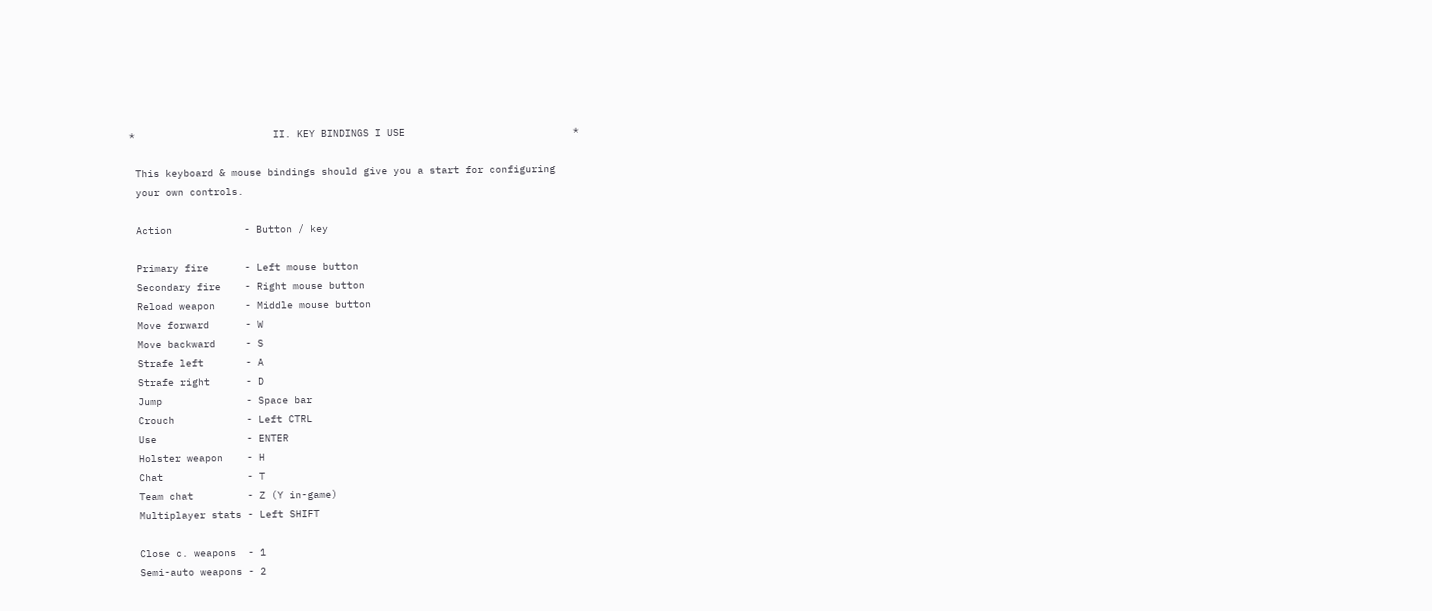*                       II. KEY BINDINGS I USE                            *

 This keyboard & mouse bindings should give you a start for configuring
 your own controls.

 Action            - Button / key

 Primary fire      - Left mouse button
 Secondary fire    - Right mouse button
 Reload weapon     - Middle mouse button
 Move forward      - W
 Move backward     - S
 Strafe left       - A
 Strafe right      - D
 Jump              - Space bar
 Crouch            - Left CTRL
 Use               - ENTER
 Holster weapon    - H
 Chat              - T
 Team chat         - Z (Y in-game)
 Multiplayer stats - Left SHIFT

 Close c. weapons  - 1
 Semi-auto weapons - 2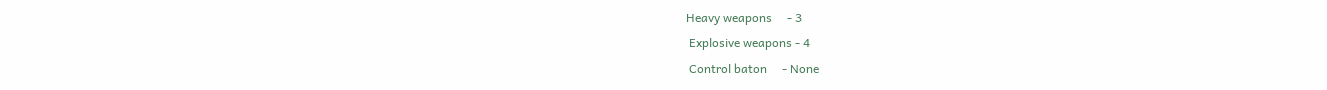Heavy weapons     - 3
 Explosive weapons - 4
 Control baton     - None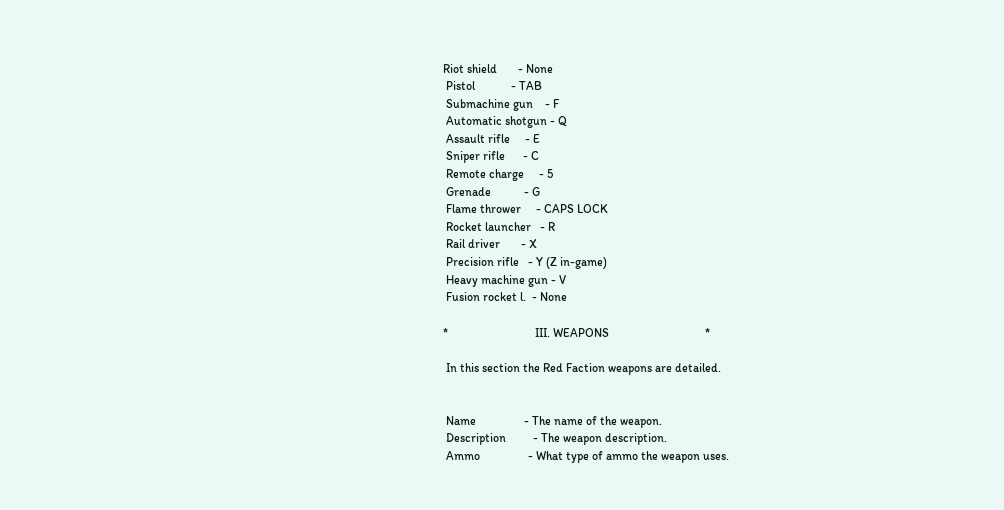Riot shield       - None
 Pistol            - TAB
 Submachine gun    - F
 Automatic shotgun - Q
 Assault rifle     - E
 Sniper rifle      - C
 Remote charge     - 5
 Grenade           - G
 Flame thrower     - CAPS LOCK
 Rocket launcher   - R
 Rail driver       - X
 Precision rifle   - Y (Z in-game)
 Heavy machine gun - V
 Fusion rocket l.  - None

*                             III. WEAPONS                                *

 In this section the Red Faction weapons are detailed.


 Name                - The name of the weapon.
 Description         - The weapon description.
 Ammo                - What type of ammo the weapon uses.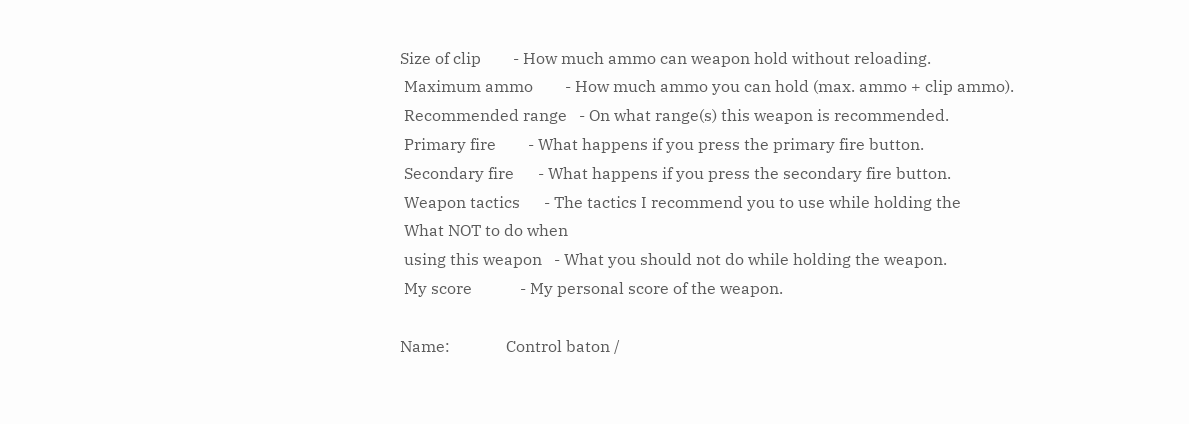Size of clip        - How much ammo can weapon hold without reloading.
 Maximum ammo        - How much ammo you can hold (max. ammo + clip ammo).
 Recommended range   - On what range(s) this weapon is recommended.
 Primary fire        - What happens if you press the primary fire button.
 Secondary fire      - What happens if you press the secondary fire button.
 Weapon tactics      - The tactics I recommend you to use while holding the
 What NOT to do when
 using this weapon   - What you should not do while holding the weapon.
 My score            - My personal score of the weapon.

Name:              Control baton /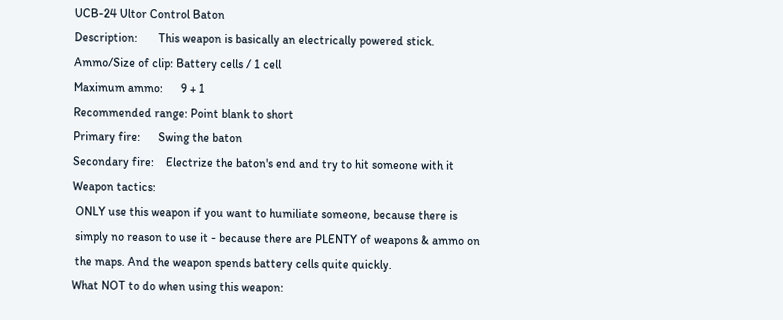UCB-24 Ultor Control Baton
Description:       This weapon is basically an electrically powered stick.
Ammo/Size of clip: Battery cells / 1 cell
Maximum ammo:      9 + 1
Recommended range: Point blank to short
Primary fire:      Swing the baton
Secondary fire:    Electrize the baton's end and try to hit someone with it
Weapon tactics:
 ONLY use this weapon if you want to humiliate someone, because there is
 simply no reason to use it - because there are PLENTY of weapons & ammo on
 the maps. And the weapon spends battery cells quite quickly.
What NOT to do when using this weapon: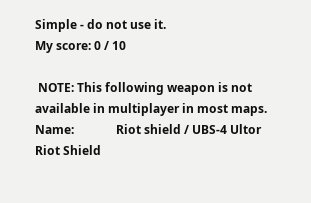Simple - do not use it.
My score: 0 / 10

 NOTE: This following weapon is not available in multiplayer in most maps.
Name:              Riot shield / UBS-4 Ultor Riot Shield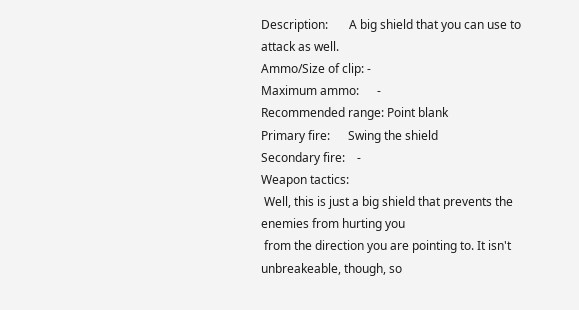Description:       A big shield that you can use to attack as well.
Ammo/Size of clip: -
Maximum ammo:      -
Recommended range: Point blank
Primary fire:      Swing the shield
Secondary fire:    -
Weapon tactics:
 Well, this is just a big shield that prevents the enemies from hurting you
 from the direction you are pointing to. It isn't unbreakeable, though, so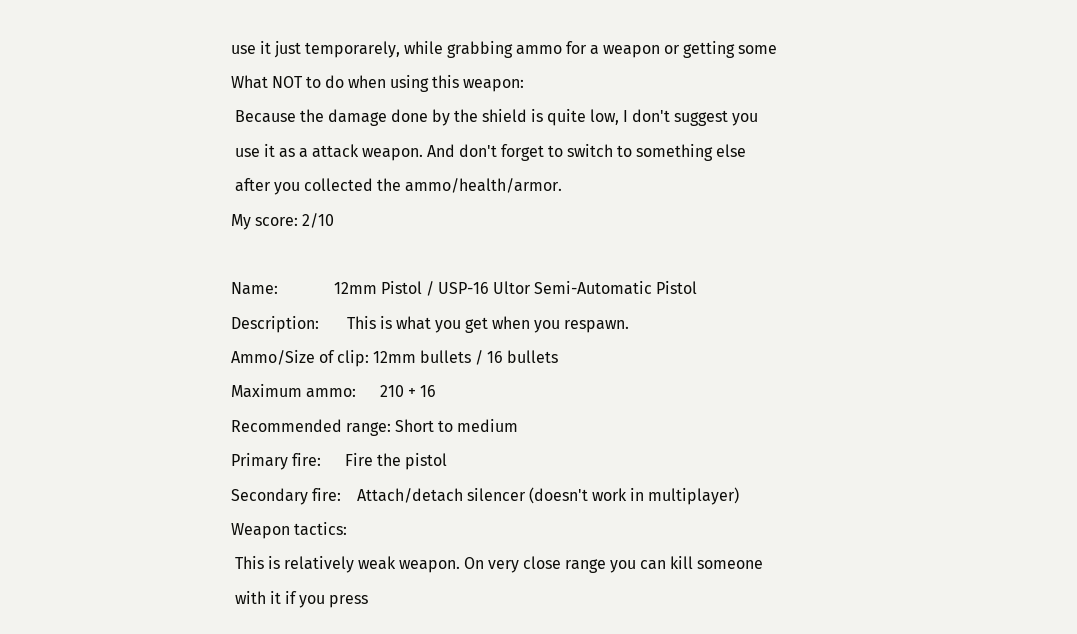use it just temporarely, while grabbing ammo for a weapon or getting some
What NOT to do when using this weapon:
 Because the damage done by the shield is quite low, I don't suggest you
 use it as a attack weapon. And don't forget to switch to something else
 after you collected the ammo/health/armor.
My score: 2/10

Name:              12mm Pistol / USP-16 Ultor Semi-Automatic Pistol
Description:       This is what you get when you respawn.
Ammo/Size of clip: 12mm bullets / 16 bullets
Maximum ammo:      210 + 16
Recommended range: Short to medium
Primary fire:      Fire the pistol
Secondary fire:    Attach/detach silencer (doesn't work in multiplayer)
Weapon tactics:
 This is relatively weak weapon. On very close range you can kill someone
 with it if you press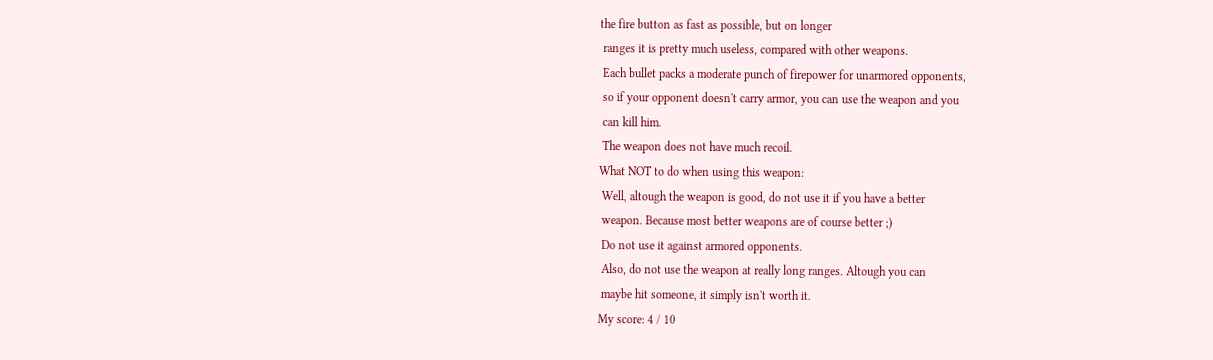the fire button as fast as possible, but on longer
 ranges it is pretty much useless, compared with other weapons.
 Each bullet packs a moderate punch of firepower for unarmored opponents,
 so if your opponent doesn't carry armor, you can use the weapon and you
 can kill him.
 The weapon does not have much recoil.
What NOT to do when using this weapon:
 Well, altough the weapon is good, do not use it if you have a better
 weapon. Because most better weapons are of course better ;)
 Do not use it against armored opponents.
 Also, do not use the weapon at really long ranges. Altough you can
 maybe hit someone, it simply isn't worth it.
My score: 4 / 10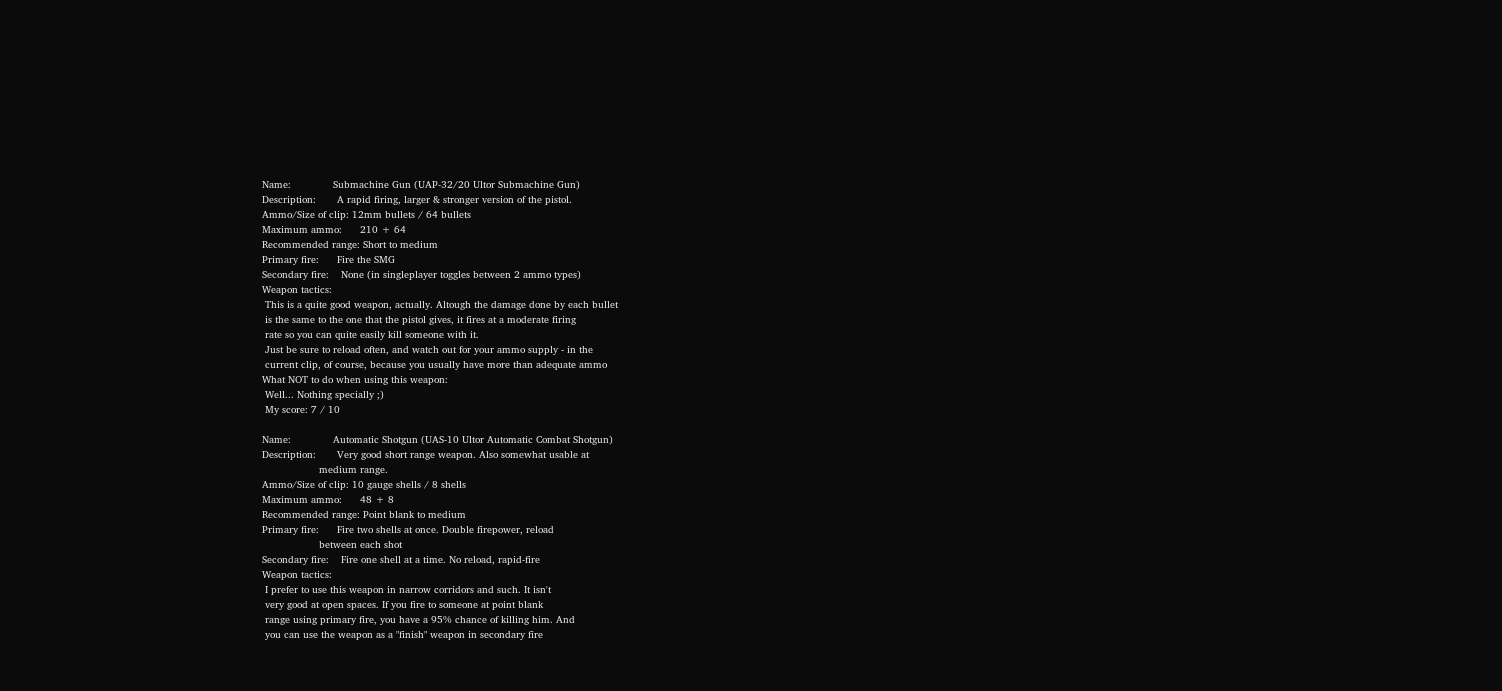Name:              Submachine Gun (UAP-32/20 Ultor Submachine Gun)
Description:       A rapid firing, larger & stronger version of the pistol.
Ammo/Size of clip: 12mm bullets / 64 bullets
Maximum ammo:      210 + 64
Recommended range: Short to medium
Primary fire:      Fire the SMG
Secondary fire:    None (in singleplayer toggles between 2 ammo types)
Weapon tactics:
 This is a quite good weapon, actually. Altough the damage done by each bullet
 is the same to the one that the pistol gives, it fires at a moderate firing
 rate so you can quite easily kill someone with it.
 Just be sure to reload often, and watch out for your ammo supply - in the
 current clip, of course, because you usually have more than adequate ammo
What NOT to do when using this weapon:
 Well... Nothing specially ;)
 My score: 7 / 10

Name:              Automatic Shotgun (UAS-10 Ultor Automatic Combat Shotgun)
Description:       Very good short range weapon. Also somewhat usable at
                   medium range.
Ammo/Size of clip: 10 gauge shells / 8 shells
Maximum ammo:      48 + 8
Recommended range: Point blank to medium
Primary fire:      Fire two shells at once. Double firepower, reload
                   between each shot
Secondary fire:    Fire one shell at a time. No reload, rapid-fire
Weapon tactics:
 I prefer to use this weapon in narrow corridors and such. It isn't
 very good at open spaces. If you fire to someone at point blank
 range using primary fire, you have a 95% chance of killing him. And
 you can use the weapon as a "finish" weapon in secondary fire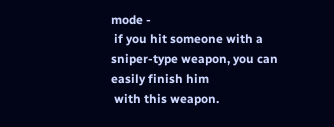mode -
 if you hit someone with a sniper-type weapon, you can easily finish him
 with this weapon.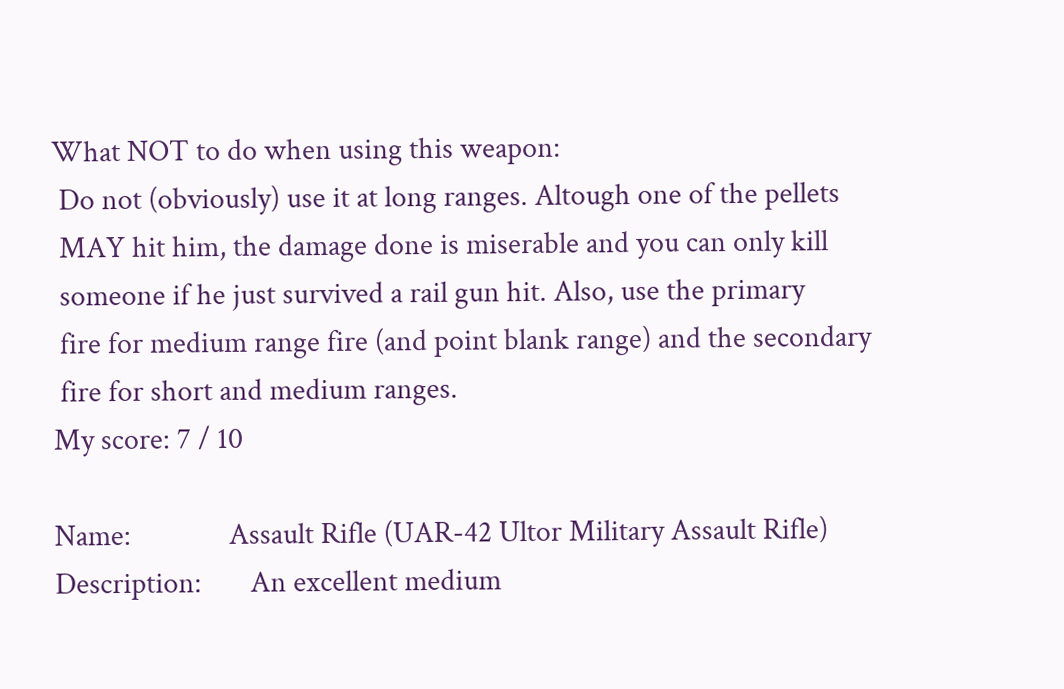What NOT to do when using this weapon:
 Do not (obviously) use it at long ranges. Altough one of the pellets
 MAY hit him, the damage done is miserable and you can only kill
 someone if he just survived a rail gun hit. Also, use the primary
 fire for medium range fire (and point blank range) and the secondary
 fire for short and medium ranges.
My score: 7 / 10

Name:              Assault Rifle (UAR-42 Ultor Military Assault Rifle)
Description:       An excellent medium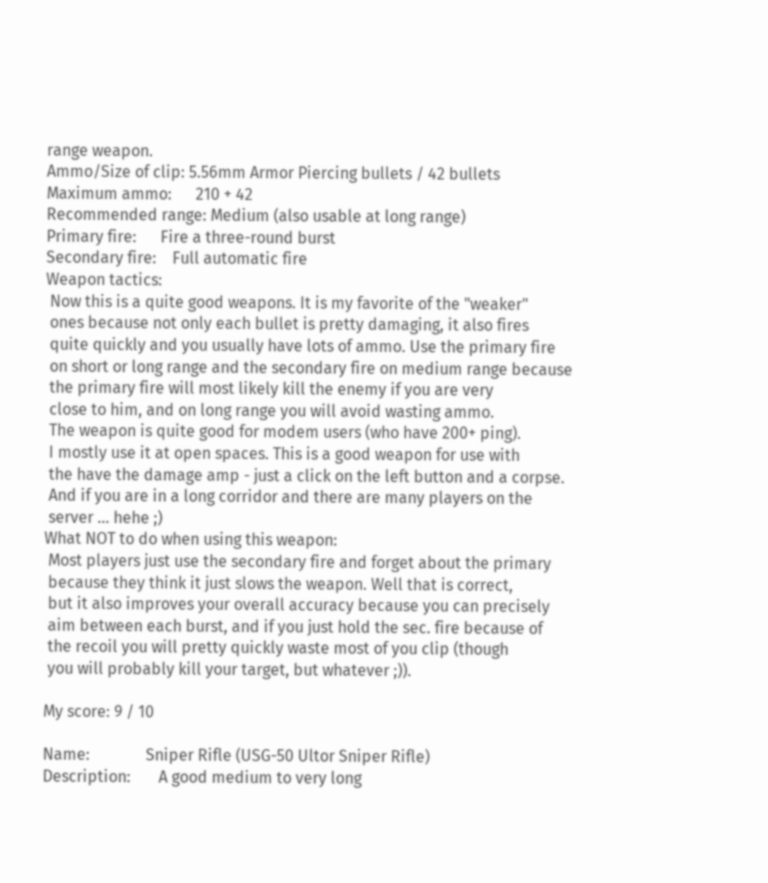range weapon.
Ammo/Size of clip: 5.56mm Armor Piercing bullets / 42 bullets
Maximum ammo:      210 + 42
Recommended range: Medium (also usable at long range)
Primary fire:      Fire a three-round burst
Secondary fire:    Full automatic fire
Weapon tactics:
 Now this is a quite good weapons. It is my favorite of the "weaker"
 ones because not only each bullet is pretty damaging, it also fires
 quite quickly and you usually have lots of ammo. Use the primary fire
 on short or long range and the secondary fire on medium range because
 the primary fire will most likely kill the enemy if you are very
 close to him, and on long range you will avoid wasting ammo.
 The weapon is quite good for modem users (who have 200+ ping).
 I mostly use it at open spaces. This is a good weapon for use with
 the have the damage amp - just a click on the left button and a corpse.
 And if you are in a long corridor and there are many players on the
 server ... hehe ;)
What NOT to do when using this weapon:
 Most players just use the secondary fire and forget about the primary
 because they think it just slows the weapon. Well that is correct,
 but it also improves your overall accuracy because you can precisely
 aim between each burst, and if you just hold the sec. fire because of
 the recoil you will pretty quickly waste most of you clip (though
 you will probably kill your target, but whatever ;)).

My score: 9 / 10

Name:              Sniper Rifle (USG-50 Ultor Sniper Rifle)
Description:       A good medium to very long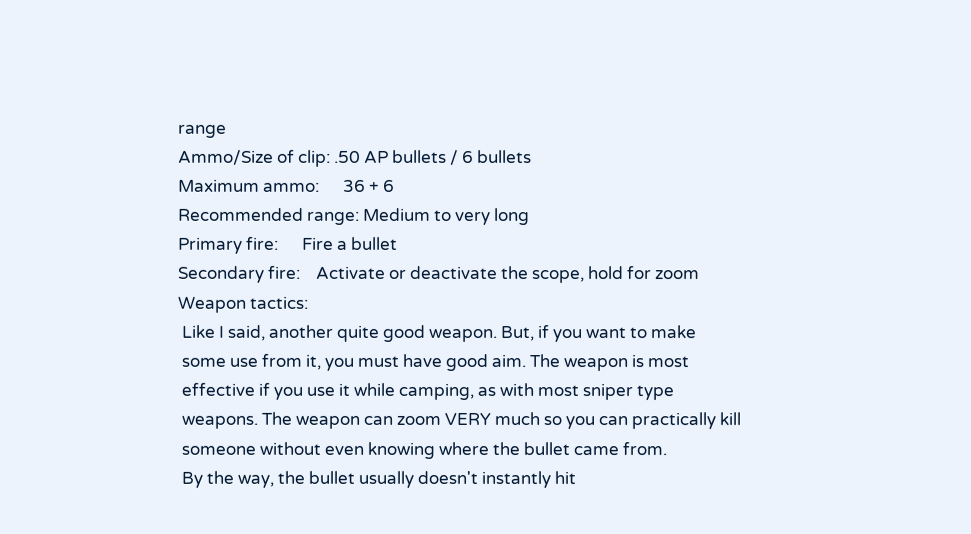range
Ammo/Size of clip: .50 AP bullets / 6 bullets
Maximum ammo:      36 + 6
Recommended range: Medium to very long
Primary fire:      Fire a bullet
Secondary fire:    Activate or deactivate the scope, hold for zoom
Weapon tactics:
 Like I said, another quite good weapon. But, if you want to make
 some use from it, you must have good aim. The weapon is most
 effective if you use it while camping, as with most sniper type
 weapons. The weapon can zoom VERY much so you can practically kill
 someone without even knowing where the bullet came from.
 By the way, the bullet usually doesn't instantly hit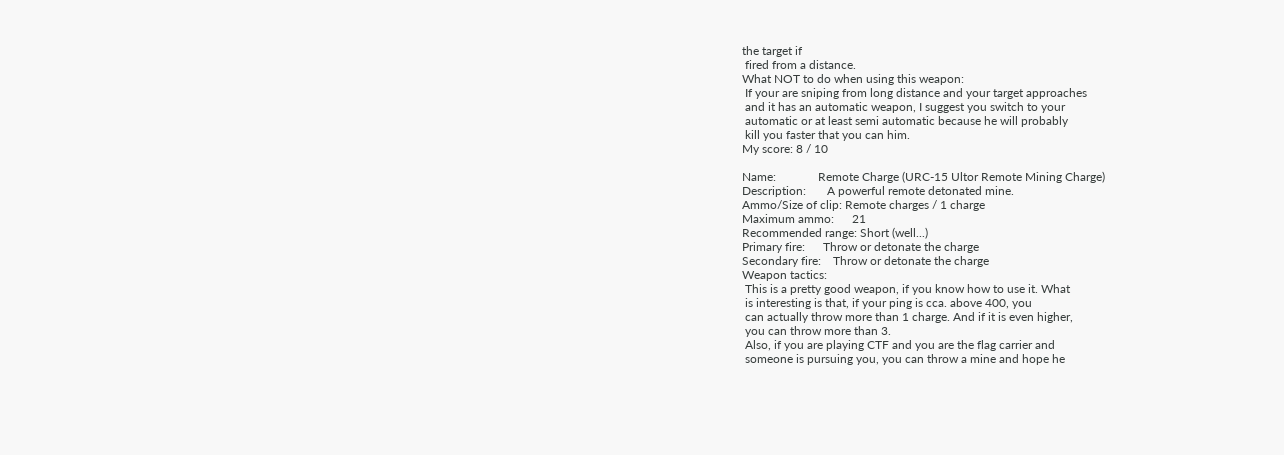the target if
 fired from a distance.
What NOT to do when using this weapon:
 If your are sniping from long distance and your target approaches
 and it has an automatic weapon, I suggest you switch to your
 automatic or at least semi automatic because he will probably
 kill you faster that you can him.
My score: 8 / 10

Name:              Remote Charge (URC-15 Ultor Remote Mining Charge)
Description:       A powerful remote detonated mine.
Ammo/Size of clip: Remote charges / 1 charge
Maximum ammo:      21
Recommended range: Short (well...)
Primary fire:      Throw or detonate the charge
Secondary fire:    Throw or detonate the charge
Weapon tactics:
 This is a pretty good weapon, if you know how to use it. What
 is interesting is that, if your ping is cca. above 400, you
 can actually throw more than 1 charge. And if it is even higher,
 you can throw more than 3.
 Also, if you are playing CTF and you are the flag carrier and
 someone is pursuing you, you can throw a mine and hope he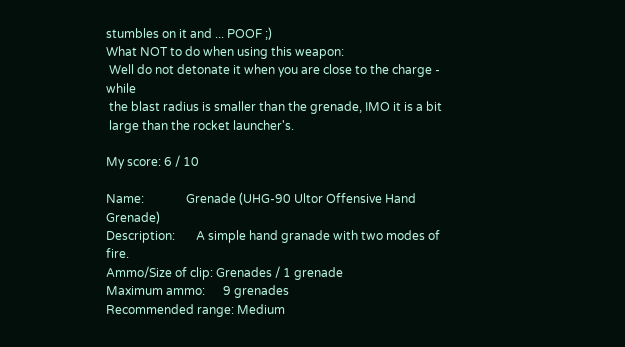stumbles on it and ... POOF ;)
What NOT to do when using this weapon:
 Well do not detonate it when you are close to the charge - while
 the blast radius is smaller than the grenade, IMO it is a bit
 large than the rocket launcher's.

My score: 6 / 10

Name:              Grenade (UHG-90 Ultor Offensive Hand Grenade)
Description:       A simple hand granade with two modes of fire.
Ammo/Size of clip: Grenades / 1 grenade
Maximum ammo:      9 grenades
Recommended range: Medium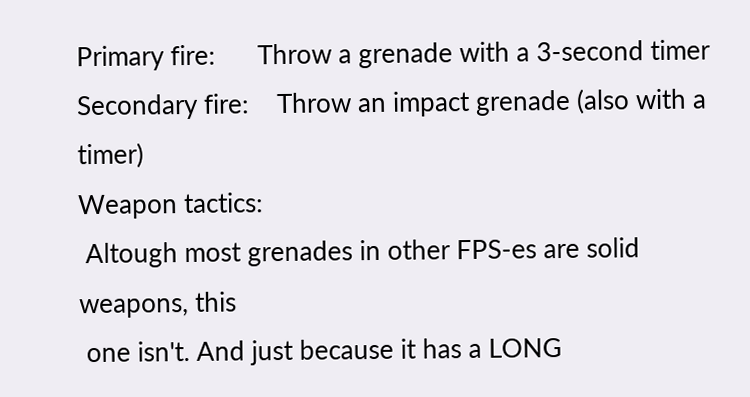Primary fire:      Throw a grenade with a 3-second timer
Secondary fire:    Throw an impact grenade (also with a timer)
Weapon tactics:
 Altough most grenades in other FPS-es are solid weapons, this
 one isn't. And just because it has a LONG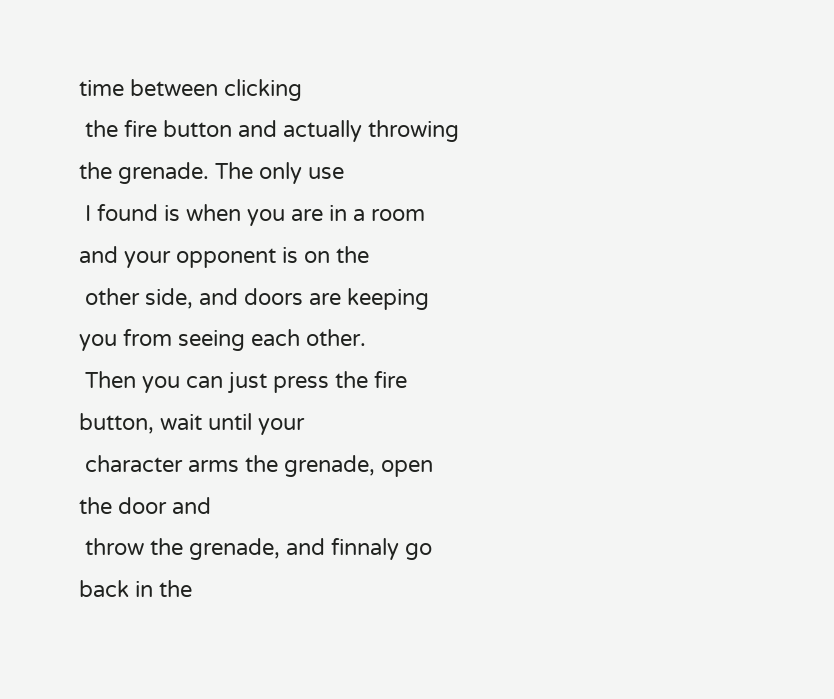time between clicking
 the fire button and actually throwing the grenade. The only use
 I found is when you are in a room and your opponent is on the
 other side, and doors are keeping you from seeing each other.
 Then you can just press the fire button, wait until your
 character arms the grenade, open the door and
 throw the grenade, and finnaly go back in the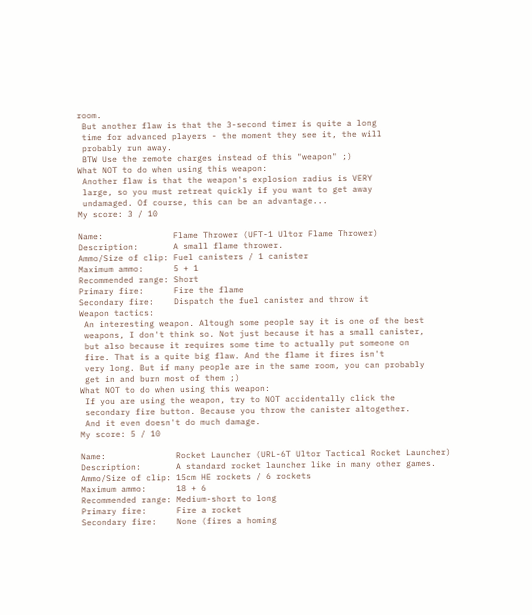room.
 But another flaw is that the 3-second timer is quite a long
 time for advanced players - the moment they see it, the will
 probably run away.
 BTW Use the remote charges instead of this "weapon" ;)
What NOT to do when using this weapon:
 Another flaw is that the weapon's explosion radius is VERY
 large, so you must retreat quickly if you want to get away
 undamaged. Of course, this can be an advantage...
My score: 3 / 10

Name:              Flame Thrower (UFT-1 Ultor Flame Thrower)
Description:       A small flame thrower.
Ammo/Size of clip: Fuel canisters / 1 canister
Maximum ammo:      5 + 1
Recommended range: Short
Primary fire:      Fire the flame
Secondary fire:    Dispatch the fuel canister and throw it
Weapon tactics:
 An interesting weapon. Altough some people say it is one of the best
 weapons, I don't think so. Not just because it has a small canister,
 but also because it requires some time to actually put someone on
 fire. That is a quite big flaw. And the flame it fires isn't
 very long. But if many people are in the same room, you can probably
 get in and burn most of them ;)
What NOT to do when using this weapon:
 If you are using the weapon, try to NOT accidentally click the
 secondary fire button. Because you throw the canister altogether.
 And it even doesn't do much damage.
My score: 5 / 10

Name:              Rocket Launcher (URL-6T Ultor Tactical Rocket Launcher)
Description:       A standard rocket launcher like in many other games.
Ammo/Size of clip: 15cm HE rockets / 6 rockets
Maximum ammo:      18 + 6
Recommended range: Medium-short to long
Primary fire:      Fire a rocket
Secondary fire:    None (fires a homing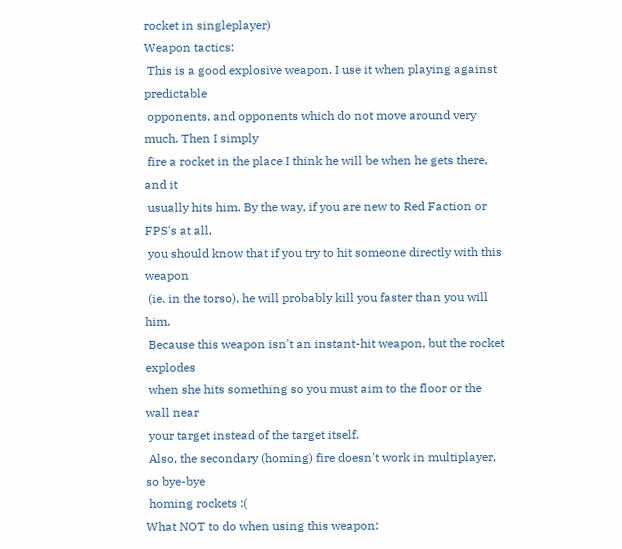rocket in singleplayer)
Weapon tactics:
 This is a good explosive weapon. I use it when playing against predictable
 opponents, and opponents which do not move around very much. Then I simply
 fire a rocket in the place I think he will be when he gets there, and it
 usually hits him. By the way, if you are new to Red Faction or FPS's at all,
 you should know that if you try to hit someone directly with this weapon
 (ie. in the torso), he will probably kill you faster than you will him.
 Because this weapon isn't an instant-hit weapon, but the rocket explodes
 when she hits something so you must aim to the floor or the wall near
 your target instead of the target itself.
 Also, the secondary (homing) fire doesn't work in multiplayer, so bye-bye
 homing rockets :(
What NOT to do when using this weapon: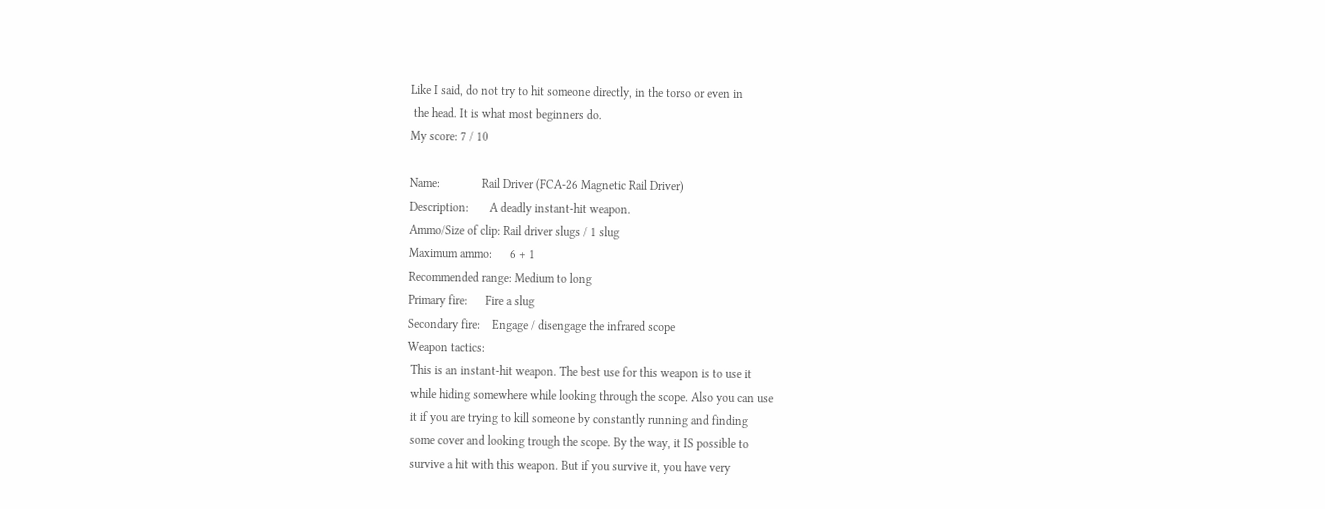Like I said, do not try to hit someone directly, in the torso or even in
 the head. It is what most beginners do.
My score: 7 / 10

Name:              Rail Driver (FCA-26 Magnetic Rail Driver)
Description:       A deadly instant-hit weapon.
Ammo/Size of clip: Rail driver slugs / 1 slug
Maximum ammo:      6 + 1
Recommended range: Medium to long
Primary fire:      Fire a slug
Secondary fire:    Engage / disengage the infrared scope
Weapon tactics:
 This is an instant-hit weapon. The best use for this weapon is to use it
 while hiding somewhere while looking through the scope. Also you can use
 it if you are trying to kill someone by constantly running and finding
 some cover and looking trough the scope. By the way, it IS possible to
 survive a hit with this weapon. But if you survive it, you have very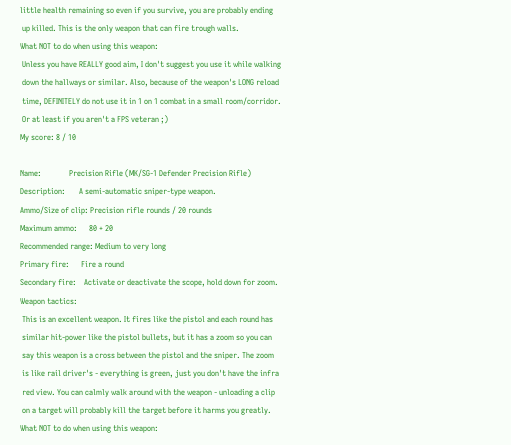little health remaining so even if you survive, you are probably ending
 up killed. This is the only weapon that can fire trough walls.
What NOT to do when using this weapon:
 Unless you have REALLY good aim, I don't suggest you use it while walking
 down the hallways or similar. Also, because of the weapon's LONG reload
 time, DEFINITELY do not use it in 1 on 1 combat in a small room/corridor.
 Or at least if you aren't a FPS veteran ;)
My score: 8 / 10

Name:              Precision Rifle (MK/SG-1 Defender Precision Rifle)
Description:       A semi-automatic sniper-type weapon.
Ammo/Size of clip: Precision rifle rounds / 20 rounds
Maximum ammo:      80 + 20
Recommended range: Medium to very long
Primary fire:      Fire a round
Secondary fire:    Activate or deactivate the scope, hold down for zoom.
Weapon tactics:
 This is an excellent weapon. It fires like the pistol and each round has
 similar hit-power like the pistol bullets, but it has a zoom so you can
 say this weapon is a cross between the pistol and the sniper. The zoom
 is like rail driver's - everything is green, just you don't have the infra
 red view. You can calmly walk around with the weapon - unloading a clip
 on a target will probably kill the target before it harms you greatly.
What NOT to do when using this weapon: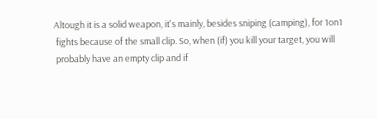Altough it is a solid weapon, it's mainly, besides sniping (camping), for 1on1
 fights because of the small clip. So, when (if) you kill your target, you will
 probably have an empty clip and if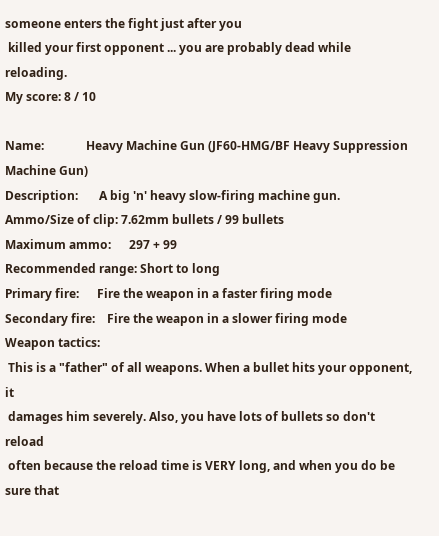someone enters the fight just after you
 killed your first opponent ... you are probably dead while reloading.
My score: 8 / 10

Name:              Heavy Machine Gun (JF60-HMG/BF Heavy Suppression Machine Gun)
Description:       A big 'n' heavy slow-firing machine gun.
Ammo/Size of clip: 7.62mm bullets / 99 bullets
Maximum ammo:      297 + 99
Recommended range: Short to long
Primary fire:      Fire the weapon in a faster firing mode
Secondary fire:    Fire the weapon in a slower firing mode
Weapon tactics:
 This is a "father" of all weapons. When a bullet hits your opponent, it
 damages him severely. Also, you have lots of bullets so don't reload
 often because the reload time is VERY long, and when you do be sure that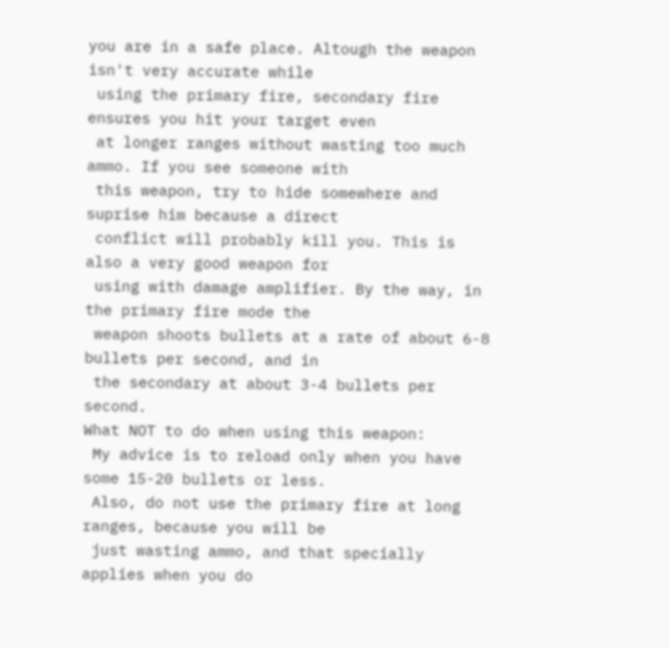you are in a safe place. Altough the weapon isn't very accurate while
 using the primary fire, secondary fire ensures you hit your target even
 at longer ranges without wasting too much ammo. If you see someone with
 this weapon, try to hide somewhere and suprise him because a direct
 conflict will probably kill you. This is also a very good weapon for
 using with damage amplifier. By the way, in the primary fire mode the
 weapon shoots bullets at a rate of about 6-8 bullets per second, and in
 the secondary at about 3-4 bullets per second.
What NOT to do when using this weapon:
 My advice is to reload only when you have some 15-20 bullets or less.
 Also, do not use the primary fire at long ranges, because you will be
 just wasting ammo, and that specially applies when you do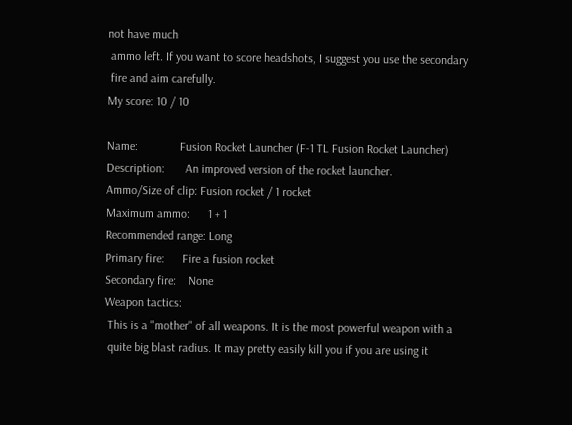not have much
 ammo left. If you want to score headshots, I suggest you use the secondary
 fire and aim carefully.
My score: 10 / 10

Name:              Fusion Rocket Launcher (F-1 TL Fusion Rocket Launcher)
Description:       An improved version of the rocket launcher.
Ammo/Size of clip: Fusion rocket / 1 rocket
Maximum ammo:      1 + 1
Recommended range: Long
Primary fire:      Fire a fusion rocket
Secondary fire:    None
Weapon tactics:
 This is a "mother" of all weapons. It is the most powerful weapon with a
 quite big blast radius. It may pretty easily kill you if you are using it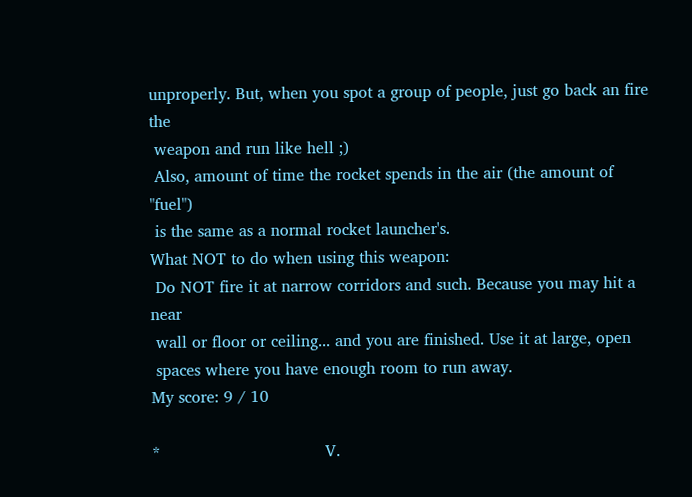unproperly. But, when you spot a group of people, just go back an fire the
 weapon and run like hell ;)
 Also, amount of time the rocket spends in the air (the amount of "fuel")
 is the same as a normal rocket launcher's.
What NOT to do when using this weapon:
 Do NOT fire it at narrow corridors and such. Because you may hit a near
 wall or floor or ceiling... and you are finished. Use it at large, open
 spaces where you have enough room to run away.
My score: 9 / 10

*                                 V.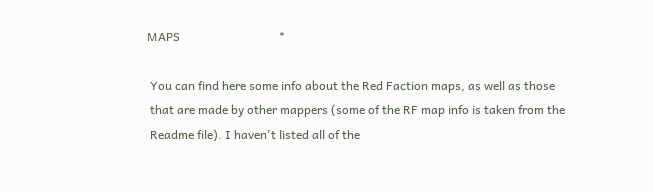MAPS                                 *

 You can find here some info about the Red Faction maps, as well as those
 that are made by other mappers (some of the RF map info is taken from the
 Readme file). I haven't listed all of the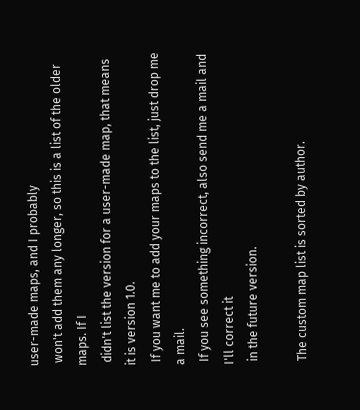user-made maps, and I probably
 won't add them any longer, so this is a list of the older maps. If I
 didn't list the version for a user-made map, that means it is version 1.0.
 If you want me to add your maps to the list, just drop me a mail.
 If you see something incorrect, also send me a mail and I'll correct it
 in the future version.

 The custom map list is sorted by author.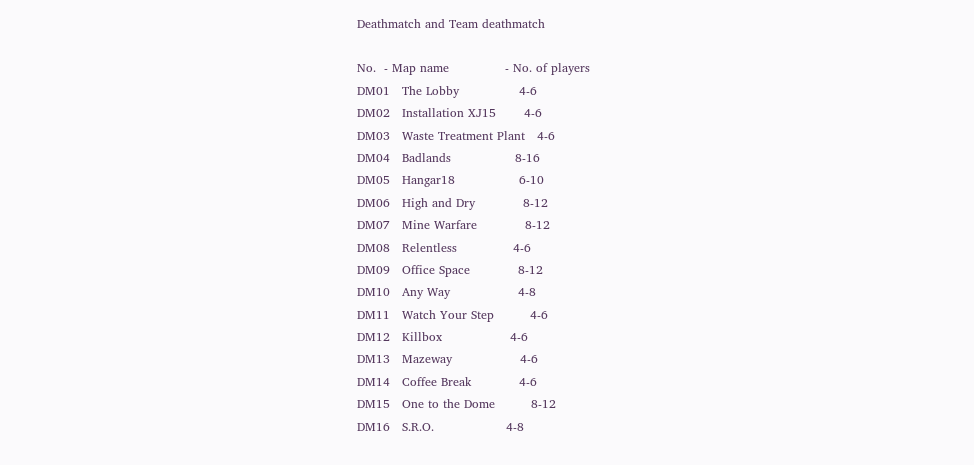Deathmatch and Team deathmatch

No.  - Map name              - No. of players
DM01   The Lobby               4-6
DM02   Installation XJ15       4-6
DM03   Waste Treatment Plant   4-6
DM04   Badlands                8-16
DM05   Hangar18                6-10
DM06   High and Dry            8-12
DM07   Mine Warfare            8-12
DM08   Relentless              4-6
DM09   Office Space            8-12
DM10   Any Way                 4-8
DM11   Watch Your Step         4-6
DM12   Killbox                 4-6
DM13   Mazeway                 4-6
DM14   Coffee Break            4-6
DM15   One to the Dome         8-12
DM16   S.R.O.                  4-8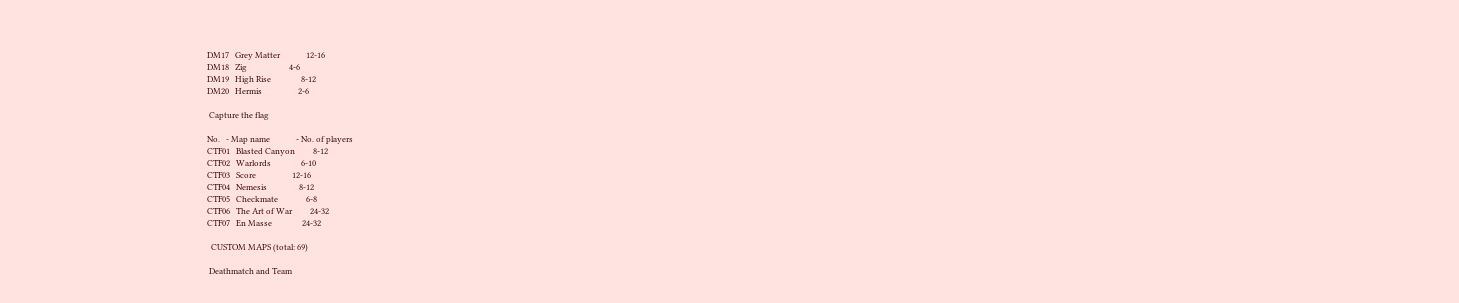DM17   Grey Matter             12-16
DM18   Zig                     4-6
DM19   High Rise               8-12
DM20   Hermis                  2-6

 Capture the flag

No.   - Map name             - No. of players
CTF01   Blasted Canyon         8-12
CTF02   Warlords               6-10
CTF03   Score                  12-16
CTF04   Nemesis                8-12
CTF05   Checkmate              6-8
CTF06   The Art of War         24-32
CTF07   En Masse               24-32

  CUSTOM MAPS (total: 69)

 Deathmatch and Team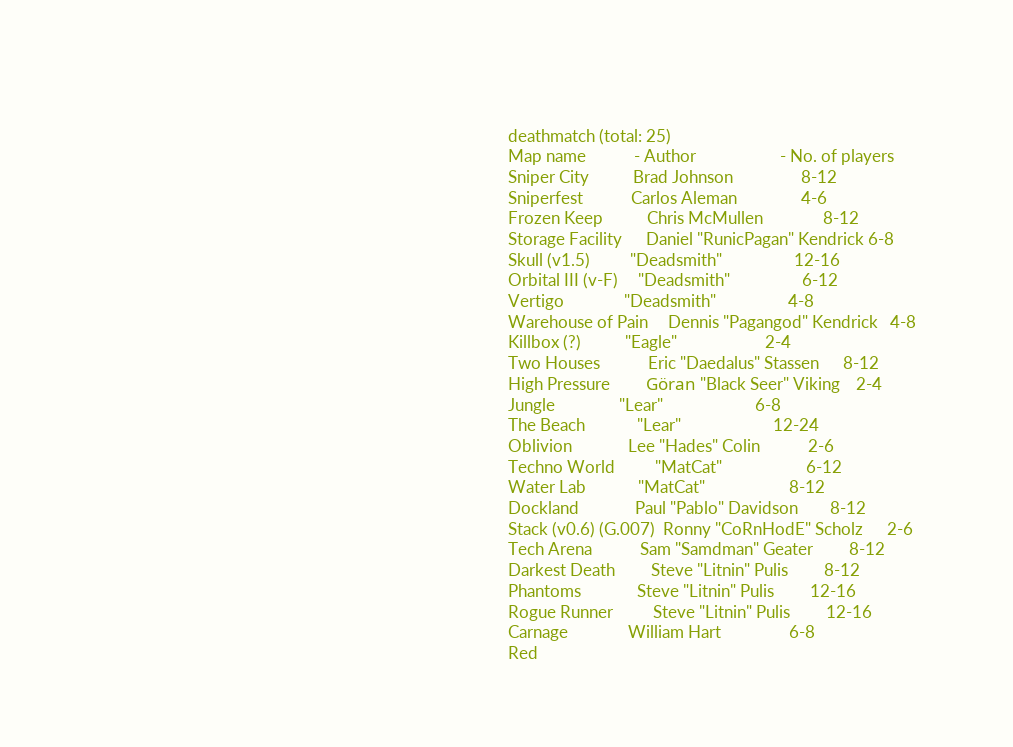deathmatch (total: 25)
Map name            - Author                     - No. of players
Sniper City           Brad Johnson                 8-12
Sniperfest            Carlos Aleman                4-6
Frozen Keep           Chris McMullen               8-12
Storage Facility      Daniel "RunicPagan" Kendrick 6-8
Skull (v1.5)          "Deadsmith"                  12-16
Orbital III (v-F)     "Deadsmith"                  6-12
Vertigo               "Deadsmith"                  4-8
Warehouse of Pain     Dennis "Pagangod" Kendrick   4-8
Killbox (?)           "Eagle"                      2-4
Two Houses            Eric "Daedalus" Stassen      8-12
High Pressure         Göran "Black Seer" Viking    2-4
Jungle                "Lear"                       6-8
The Beach             "Lear"                       12-24
Oblivion              Lee "Hades" Colin            2-6
Techno World          "MatCat"                     6-12
Water Lab             "MatCat"                     8-12
Dockland              Paul "Pablo" Davidson        8-12
Stack (v0.6) (G.007)  Ronny "CoRnHodE" Scholz      2-6
Tech Arena            Sam "Samdman" Geater         8-12
Darkest Death         Steve "Litnin" Pulis         8-12
Phantoms              Steve "Litnin" Pulis         12-16
Rogue Runner          Steve "Litnin" Pulis         12-16
Carnage               William Hart                 6-8
Red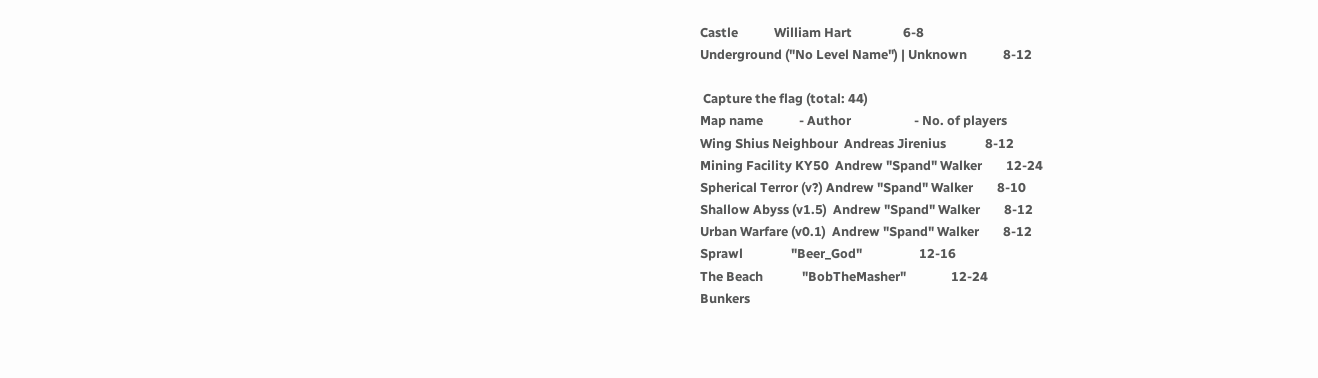Castle            William Hart                 6-8
Underground ("No Level Name") | Unknown            8-12

 Capture the flag (total: 44)
Map name            - Author                     - No. of players
Wing Shius Neighbour  Andreas Jirenius             8-12
Mining Facility KY50  Andrew "Spand" Walker        12-24
Spherical Terror (v?) Andrew "Spand" Walker        8-10
Shallow Abyss (v1.5)  Andrew "Spand" Walker        8-12
Urban Warfare (v0.1)  Andrew "Spand" Walker        8-12
Sprawl                "Beer_God"                   12-16
The Beach             "BobTheMasher"               12-24
Bunkers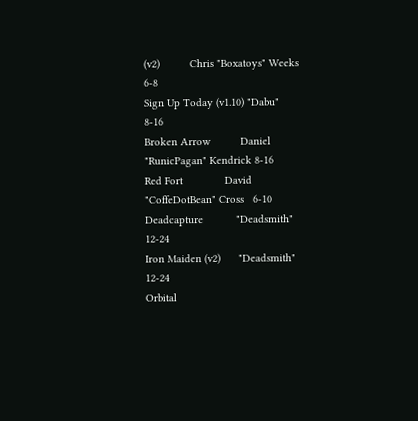(v2)          Chris "Boxatoys" Weeks       6-8
Sign Up Today (v1.10) "Dabu"                       8-16
Broken Arrow          Daniel "RunicPagan" Kendrick 8-16
Red Fort              David "CoffeDotBean" Cross   6-10
Deadcapture           "Deadsmith"                  12-24
Iron Maiden (v2)      "Deadsmith"                  12-24
Orbital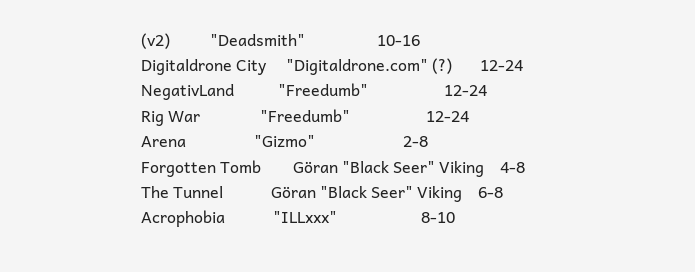(v2)          "Deadsmith"                  10-16
Digitaldrone City     "Digitaldrone.com" (?)       12-24
NegativLand           "Freedumb"                   12-24
Rig War               "Freedumb"                   12-24
Arena                 "Gizmo"                      2-8
Forgotten Tomb        Göran "Black Seer" Viking    4-8
The Tunnel            Göran "Black Seer" Viking    6-8
Acrophobia            "ILLxxx"                     8-10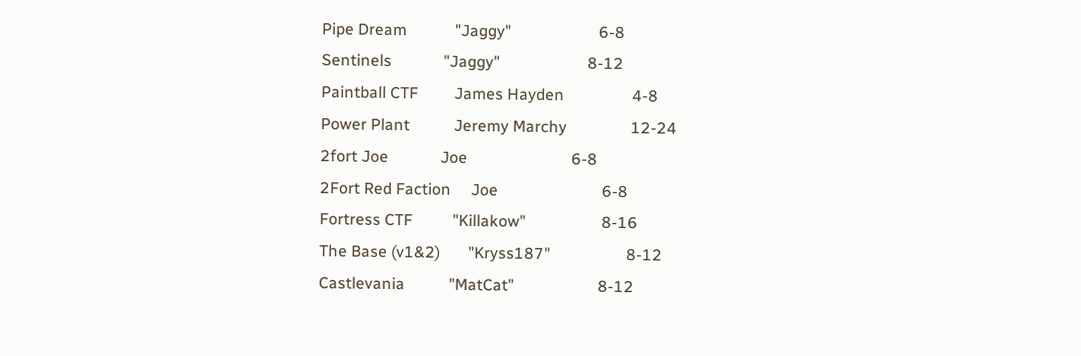Pipe Dream            "Jaggy"                      6-8
Sentinels             "Jaggy"                      8-12
Paintball CTF         James Hayden                 4-8
Power Plant           Jeremy Marchy                12-24
2fort Joe             Joe                          6-8
2Fort Red Faction     Joe                          6-8
Fortress CTF          "Killakow"                   8-16
The Base (v1&2)       "Kryss187"                   8-12
Castlevania           "MatCat"                     8-12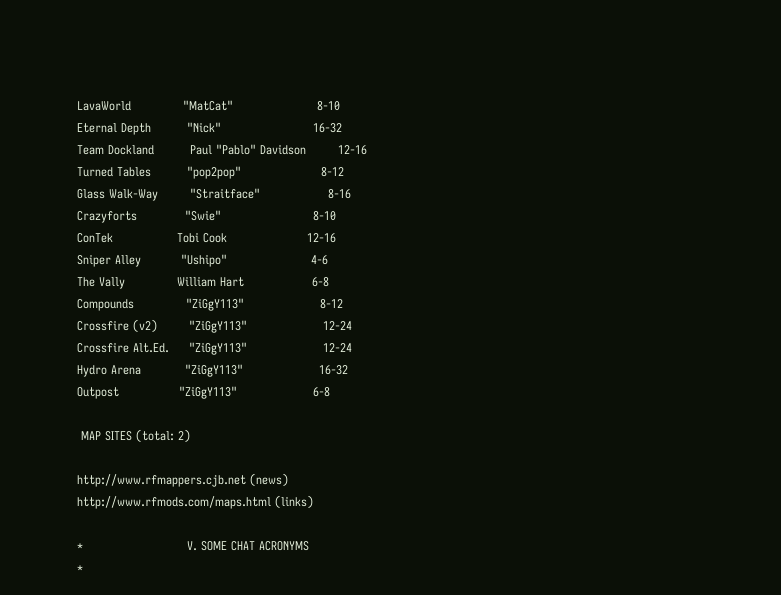LavaWorld             "MatCat"                     8-10
Eternal Depth         "Nick"                       16-32
Team Dockland         Paul "Pablo" Davidson        12-16
Turned Tables         "pop2pop"                    8-12
Glass Walk-Way        "Straitface"                 8-16
Crazyforts            "Swie"                       8-10
ConTek                Tobi Cook                    12-16
Sniper Alley          "Ushipo"                     4-6
The Vally             William Hart                 6-8
Compounds             "ZiGgY113"                   8-12
Crossfire (v2)        "ZiGgY113"                   12-24
Crossfire Alt.Ed.     "ZiGgY113"                   12-24
Hydro Arena           "ZiGgY113"                   16-32
Outpost               "ZiGgY113"                   6-8

 MAP SITES (total: 2)

http://www.rfmappers.cjb.net (news)
http://www.rfmods.com/maps.html (links)

*                          V. SOME CHAT ACRONYMS                          *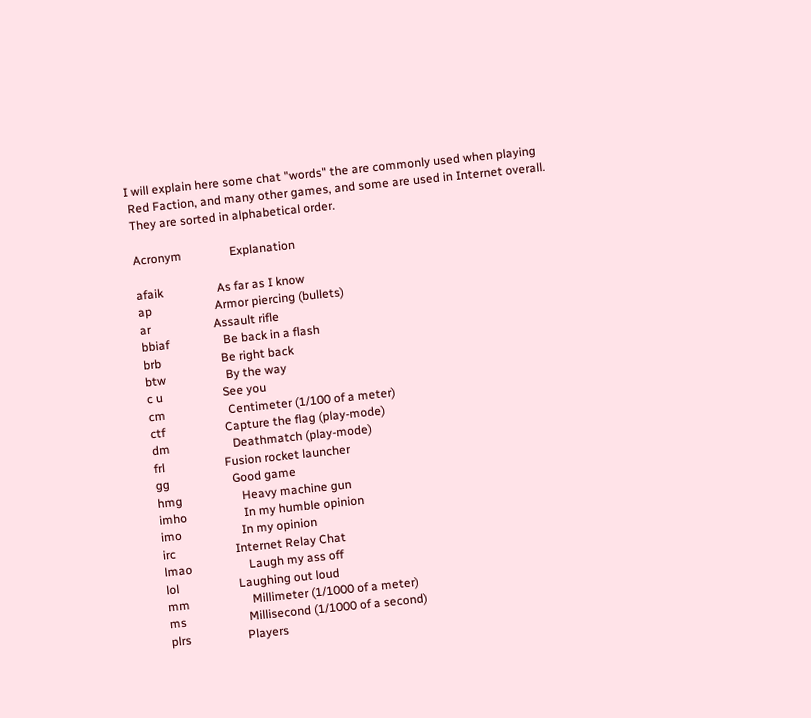I will explain here some chat "words" the are commonly used when playing
 Red Faction, and many other games, and some are used in Internet overall.
 They are sorted in alphabetical order.

 Acronym                Explanation

 afaik                  As far as I know
 ap                     Armor piercing (bullets)
 ar                     Assault rifle
 bbiaf                  Be back in a flash
 brb                    Be right back
 btw                    By the way
 c u                    See you
 cm                     Centimeter (1/100 of a meter)
 ctf                    Capture the flag (play-mode)
 dm                     Deathmatch (play-mode)
 frl                    Fusion rocket launcher
 gg                     Good game
 hmg                    Heavy machine gun
 imho                   In my humble opinion
 imo                    In my opinion
 irc                    Internet Relay Chat
 lmao                   Laugh my ass off
 lol                    Laughing out loud
 mm                     Millimeter (1/1000 of a meter)
 ms                     Millisecond (1/1000 of a second)
 plrs                   Players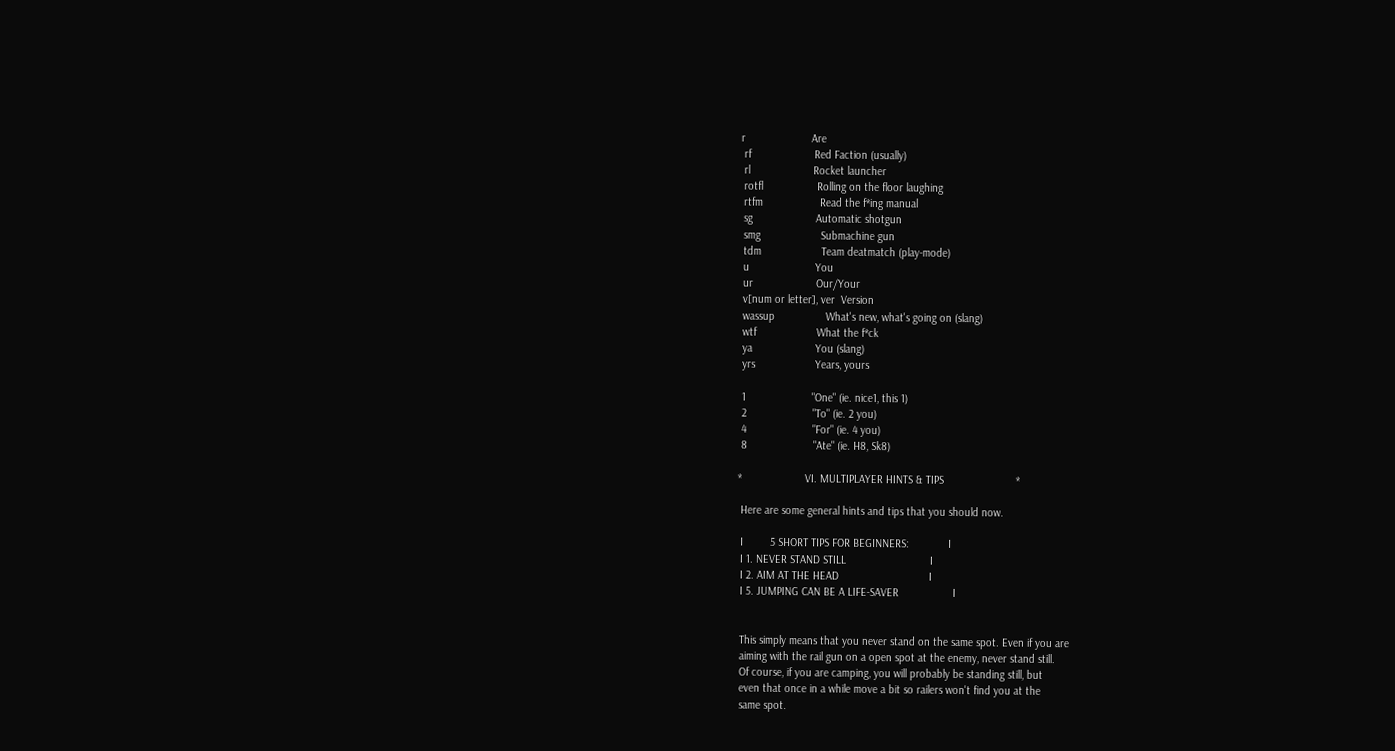r                      Are
 rf                     Red Faction (usually)
 rl                     Rocket launcher
 rotfl                  Rolling on the floor laughing
 rtfm                   Read the f*ing manual
 sg                     Automatic shotgun
 smg                    Submachine gun
 tdm                    Team deatmatch (play-mode)
 u                      You
 ur                     Our/Your
 v[num or letter], ver  Version
 wassup                 What's new, what's going on (slang)
 wtf                    What the f*ck
 ya                     You (slang)
 yrs                    Years, yours

 1                      "One" (ie. nice1, this 1)
 2                      "To" (ie. 2 you)
 4                      "For" (ie. 4 you)
 8                      "Ate" (ie. H8, Sk8)

*                     VI. MULTIPLAYER HINTS & TIPS                        *

 Here are some general hints and tips that you should now.

 I         5 SHORT TIPS FOR BEGINNERS:             I
 I 1. NEVER STAND STILL                            I
 I 2. AIM AT THE HEAD                              I
 I 5. JUMPING CAN BE A LIFE-SAVER                  I


 This simply means that you never stand on the same spot. Even if you are
 aiming with the rail gun on a open spot at the enemy, never stand still.
 Of course, if you are camping, you will probably be standing still, but
 even that once in a while move a bit so railers won't find you at the
 same spot.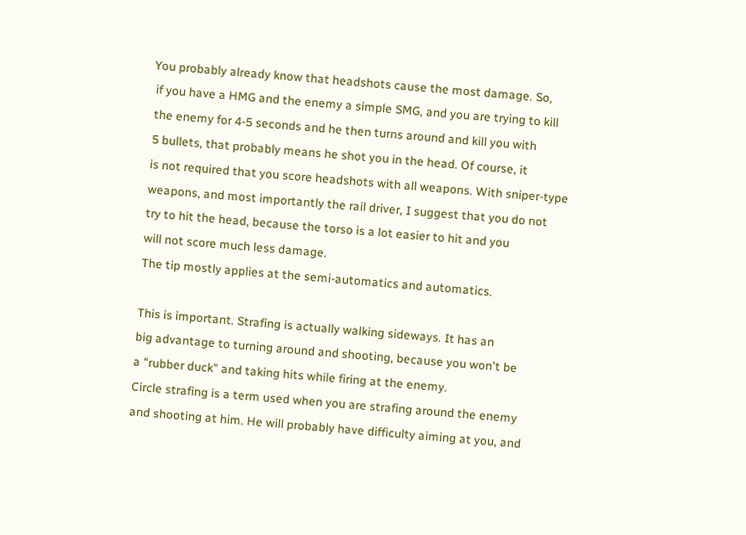You probably already know that headshots cause the most damage. So,
 if you have a HMG and the enemy a simple SMG, and you are trying to kill
 the enemy for 4-5 seconds and he then turns around and kill you with
 5 bullets, that probably means he shot you in the head. Of course, it
 is not required that you score headshots with all weapons. With sniper-type
 weapons, and most importantly the rail driver, I suggest that you do not
 try to hit the head, because the torso is a lot easier to hit and you
 will not score much less damage.
 The tip mostly applies at the semi-automatics and automatics.

 This is important. Strafing is actually walking sideways. It has an
 big advantage to turning around and shooting, because you won't be
 a "rubber duck" and taking hits while firing at the enemy.
 Circle strafing is a term used when you are strafing around the enemy
 and shooting at him. He will probably have difficulty aiming at you, and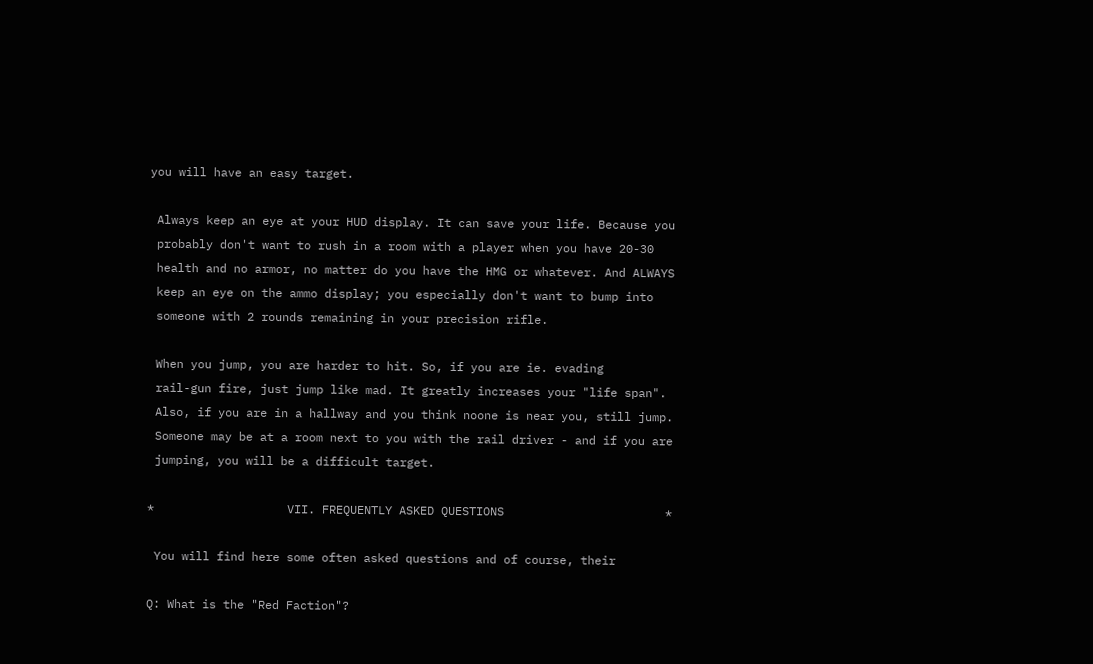you will have an easy target.

 Always keep an eye at your HUD display. It can save your life. Because you
 probably don't want to rush in a room with a player when you have 20-30
 health and no armor, no matter do you have the HMG or whatever. And ALWAYS
 keep an eye on the ammo display; you especially don't want to bump into
 someone with 2 rounds remaining in your precision rifle.

 When you jump, you are harder to hit. So, if you are ie. evading
 rail-gun fire, just jump like mad. It greatly increases your "life span".
 Also, if you are in a hallway and you think noone is near you, still jump.
 Someone may be at a room next to you with the rail driver - and if you are
 jumping, you will be a difficult target.

*                   VII. FREQUENTLY ASKED QUESTIONS                       *

 You will find here some often asked questions and of course, their

Q: What is the "Red Faction"?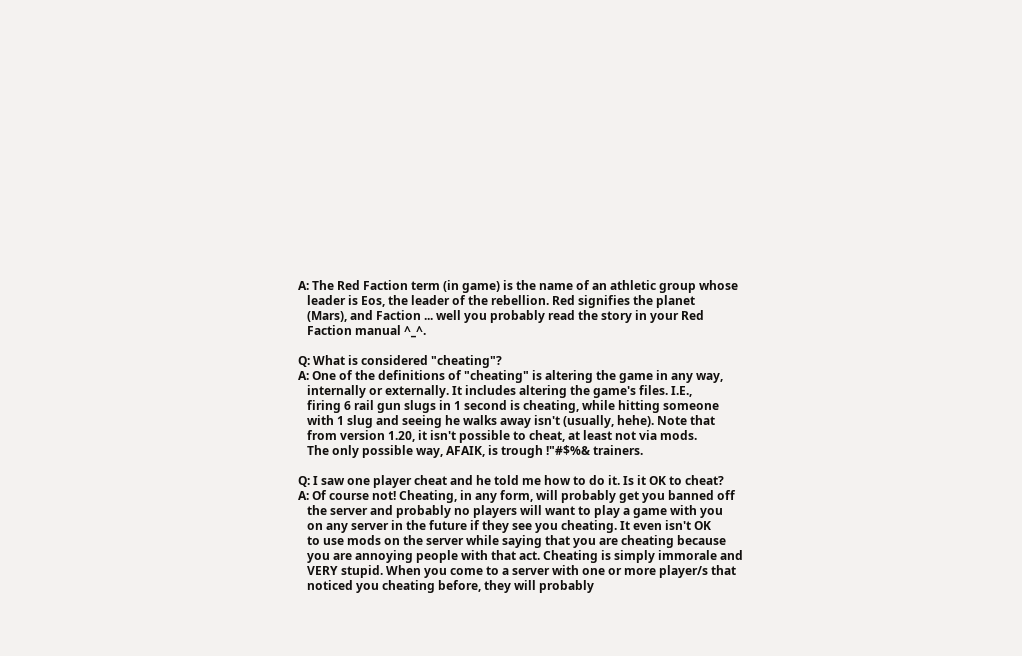A: The Red Faction term (in game) is the name of an athletic group whose
   leader is Eos, the leader of the rebellion. Red signifies the planet
   (Mars), and Faction ... well you probably read the story in your Red
   Faction manual ^_^.

Q: What is considered "cheating"?
A: One of the definitions of "cheating" is altering the game in any way,
   internally or externally. It includes altering the game's files. I.E.,
   firing 6 rail gun slugs in 1 second is cheating, while hitting someone
   with 1 slug and seeing he walks away isn't (usually, hehe). Note that
   from version 1.20, it isn't possible to cheat, at least not via mods.
   The only possible way, AFAIK, is trough !"#$%& trainers.

Q: I saw one player cheat and he told me how to do it. Is it OK to cheat?
A: Of course not! Cheating, in any form, will probably get you banned off
   the server and probably no players will want to play a game with you
   on any server in the future if they see you cheating. It even isn't OK
   to use mods on the server while saying that you are cheating because
   you are annoying people with that act. Cheating is simply immorale and
   VERY stupid. When you come to a server with one or more player/s that
   noticed you cheating before, they will probably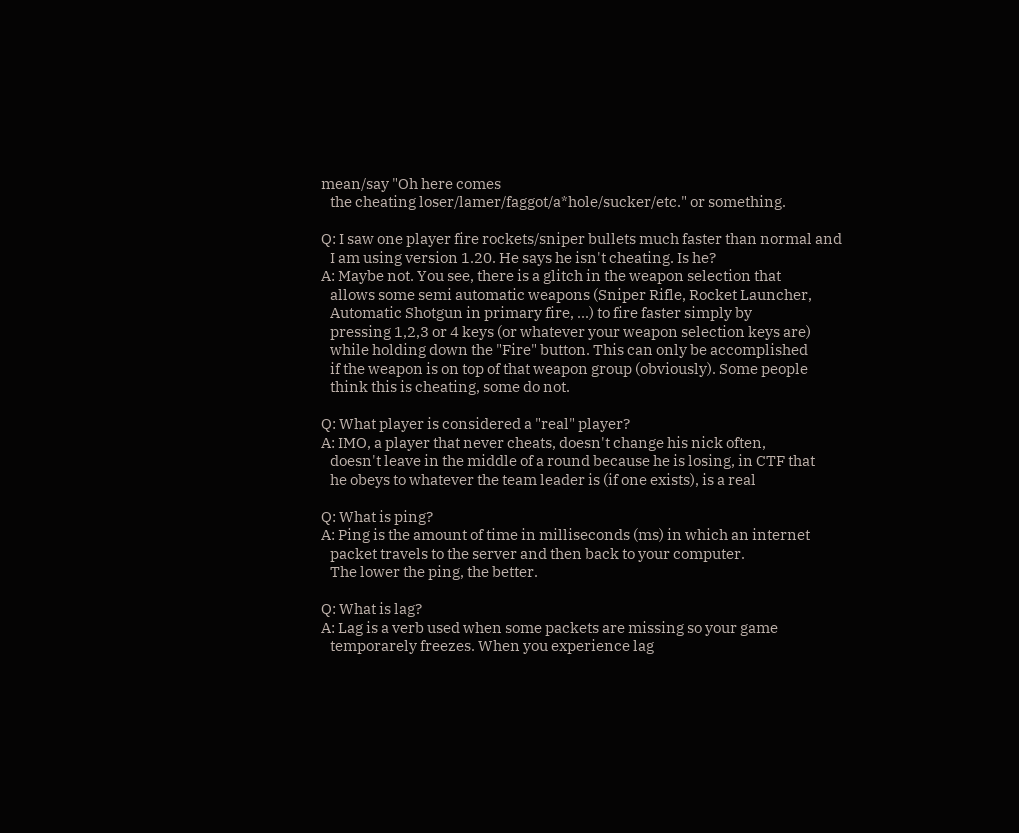mean/say "Oh here comes
   the cheating loser/lamer/faggot/a*hole/sucker/etc." or something.

Q: I saw one player fire rockets/sniper bullets much faster than normal and
   I am using version 1.20. He says he isn't cheating. Is he?
A: Maybe not. You see, there is a glitch in the weapon selection that
   allows some semi automatic weapons (Sniper Rifle, Rocket Launcher,
   Automatic Shotgun in primary fire, ...) to fire faster simply by
   pressing 1,2,3 or 4 keys (or whatever your weapon selection keys are)
   while holding down the "Fire" button. This can only be accomplished
   if the weapon is on top of that weapon group (obviously). Some people
   think this is cheating, some do not.

Q: What player is considered a "real" player?
A: IMO, a player that never cheats, doesn't change his nick often,
   doesn't leave in the middle of a round because he is losing, in CTF that
   he obeys to whatever the team leader is (if one exists), is a real

Q: What is ping?
A: Ping is the amount of time in milliseconds (ms) in which an internet
   packet travels to the server and then back to your computer.
   The lower the ping, the better.

Q: What is lag?
A: Lag is a verb used when some packets are missing so your game
   temporarely freezes. When you experience lag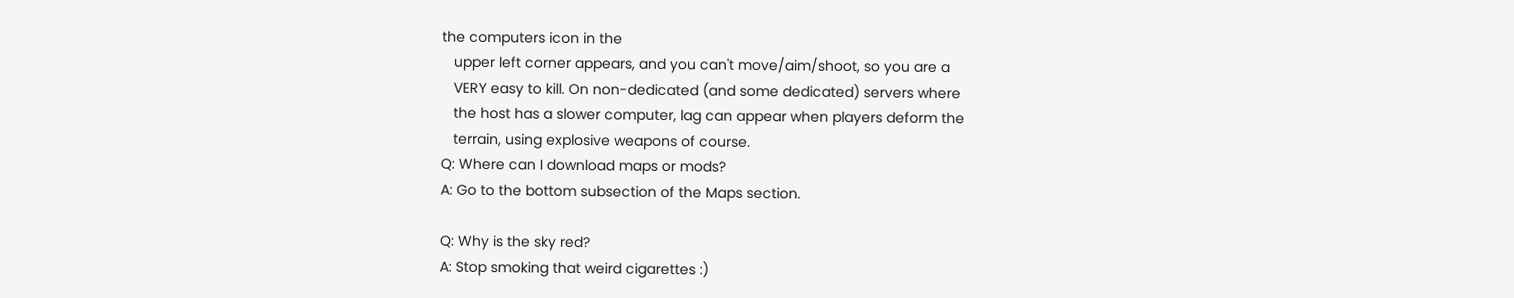the computers icon in the
   upper left corner appears, and you can't move/aim/shoot, so you are a
   VERY easy to kill. On non-dedicated (and some dedicated) servers where
   the host has a slower computer, lag can appear when players deform the
   terrain, using explosive weapons of course.
Q: Where can I download maps or mods?
A: Go to the bottom subsection of the Maps section.

Q: Why is the sky red?
A: Stop smoking that weird cigarettes :)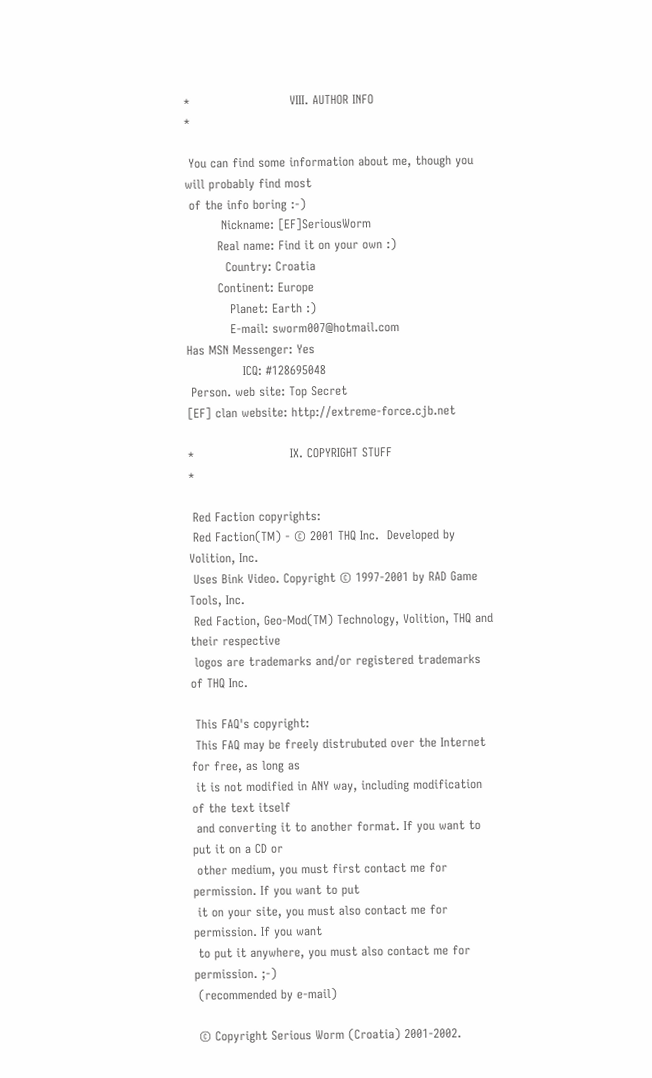*                         VIII. AUTHOR INFO                               *

 You can find some information about me, though you will probably find most
 of the info boring :-)
         Nickname: [EF]SeriousWorm
        Real name: Find it on your own :)
          Country: Croatia
        Continent: Europe
           Planet: Earth :)
           E-mail: sworm007@hotmail.com
Has MSN Messenger: Yes
              ICQ: #128695048
 Person. web site: Top Secret
[EF] clan website: http://extreme-force.cjb.net

*                        IX. COPYRIGHT STUFF                              *

 Red Faction copyrights:
 Red Faction(TM) - © 2001 THQ Inc.  Developed by Volition, Inc.
 Uses Bink Video. Copyright © 1997-2001 by RAD Game Tools, Inc.
 Red Faction, Geo-Mod(TM) Technology, Volition, THQ and their respective
 logos are trademarks and/or registered trademarks of THQ Inc.

 This FAQ's copyright:
 This FAQ may be freely distrubuted over the Internet for free, as long as
 it is not modified in ANY way, including modification of the text itself
 and converting it to another format. If you want to put it on a CD or
 other medium, you must first contact me for permission. If you want to put
 it on your site, you must also contact me for permission. If you want
 to put it anywhere, you must also contact me for permission. ;-)
 (recommended by e-mail)

 © Copyright Serious Worm (Croatia) 2001-2002.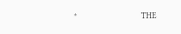*                                THE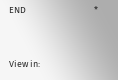END                                  *


View in: